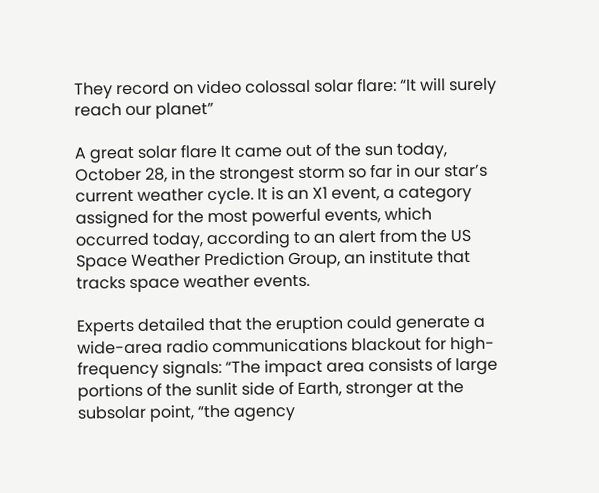They record on video colossal solar flare: “It will surely reach our planet”

A great solar flare It came out of the sun today, October 28, in the strongest storm so far in our star’s current weather cycle. It is an X1 event, a category assigned for the most powerful events, which occurred today, according to an alert from the US Space Weather Prediction Group, an institute that tracks space weather events.

Experts detailed that the eruption could generate a wide-area radio communications blackout for high-frequency signals: “The impact area consists of large portions of the sunlit side of Earth, stronger at the subsolar point, “the agency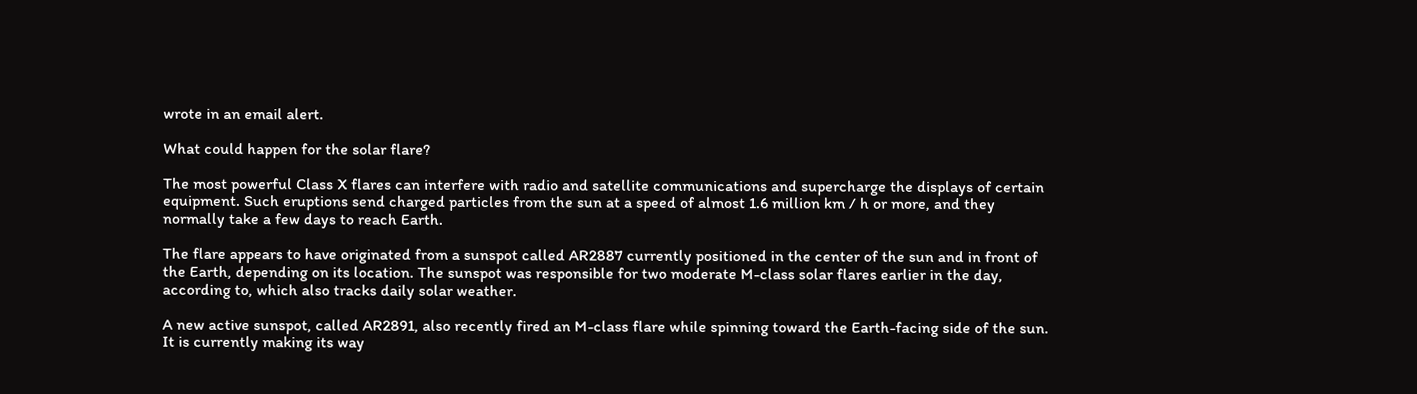wrote in an email alert.

What could happen for the solar flare?

The most powerful Class X flares can interfere with radio and satellite communications and supercharge the displays of certain equipment. Such eruptions send charged particles from the sun at a speed of almost 1.6 million km / h or more, and they normally take a few days to reach Earth.

The flare appears to have originated from a sunspot called AR2887 currently positioned in the center of the sun and in front of the Earth, depending on its location. The sunspot was responsible for two moderate M-class solar flares earlier in the day, according to, which also tracks daily solar weather.

A new active sunspot, called AR2891, also recently fired an M-class flare while spinning toward the Earth-facing side of the sun. It is currently making its way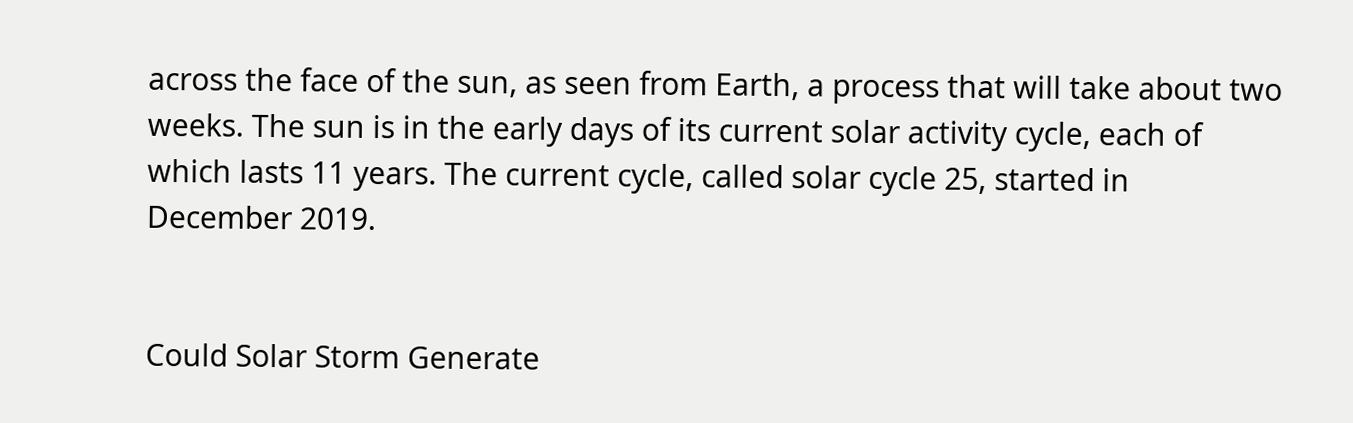across the face of the sun, as seen from Earth, a process that will take about two weeks. The sun is in the early days of its current solar activity cycle, each of which lasts 11 years. The current cycle, called solar cycle 25, started in December 2019.


Could Solar Storm Generate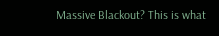Massive Blackout? This is what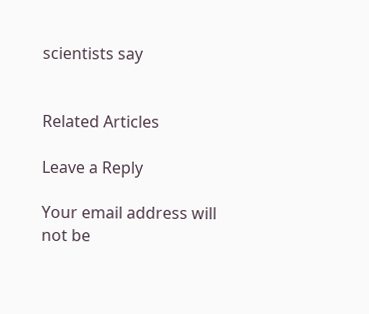scientists say


Related Articles

Leave a Reply

Your email address will not be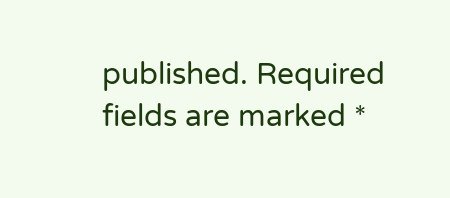published. Required fields are marked *